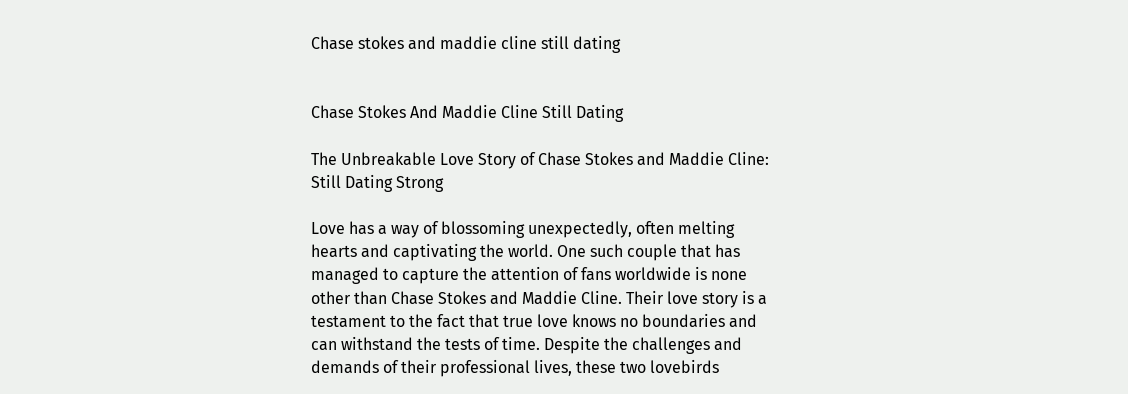Chase stokes and maddie cline still dating


Chase Stokes And Maddie Cline Still Dating

The Unbreakable Love Story of Chase Stokes and Maddie Cline: Still Dating Strong

Love has a way of blossoming unexpectedly, often melting hearts and captivating the world. One such couple that has managed to capture the attention of fans worldwide is none other than Chase Stokes and Maddie Cline. Their love story is a testament to the fact that true love knows no boundaries and can withstand the tests of time. Despite the challenges and demands of their professional lives, these two lovebirds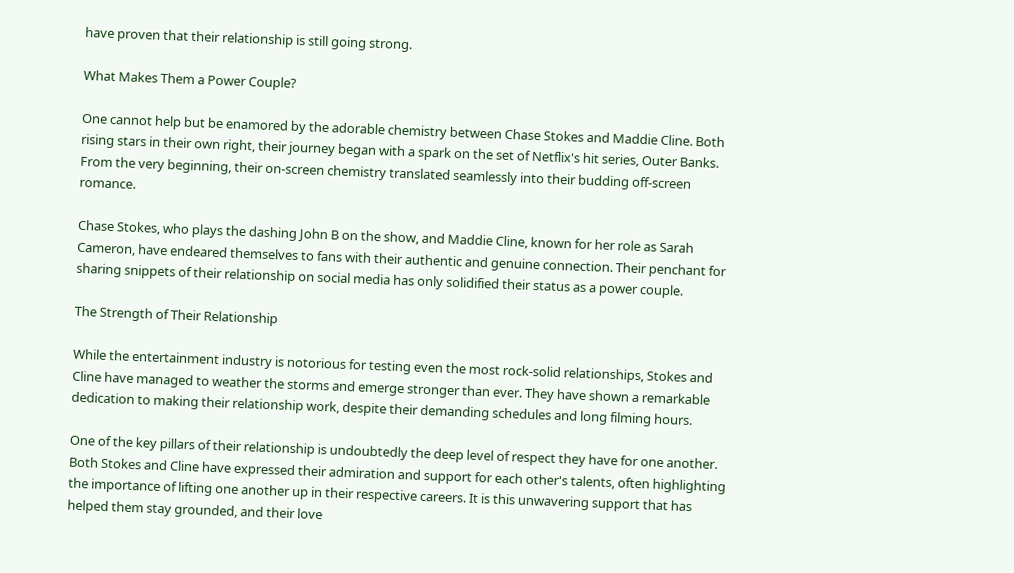have proven that their relationship is still going strong.

What Makes Them a Power Couple?

One cannot help but be enamored by the adorable chemistry between Chase Stokes and Maddie Cline. Both rising stars in their own right, their journey began with a spark on the set of Netflix's hit series, Outer Banks. From the very beginning, their on-screen chemistry translated seamlessly into their budding off-screen romance.

Chase Stokes, who plays the dashing John B on the show, and Maddie Cline, known for her role as Sarah Cameron, have endeared themselves to fans with their authentic and genuine connection. Their penchant for sharing snippets of their relationship on social media has only solidified their status as a power couple.

The Strength of Their Relationship

While the entertainment industry is notorious for testing even the most rock-solid relationships, Stokes and Cline have managed to weather the storms and emerge stronger than ever. They have shown a remarkable dedication to making their relationship work, despite their demanding schedules and long filming hours.

One of the key pillars of their relationship is undoubtedly the deep level of respect they have for one another. Both Stokes and Cline have expressed their admiration and support for each other's talents, often highlighting the importance of lifting one another up in their respective careers. It is this unwavering support that has helped them stay grounded, and their love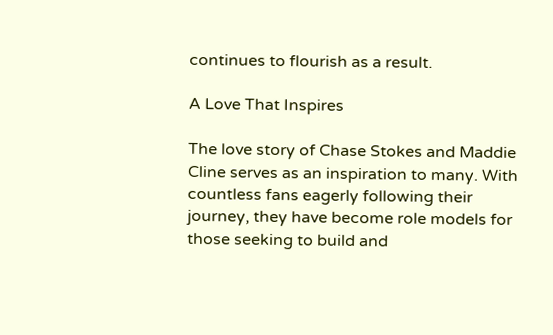continues to flourish as a result.

A Love That Inspires

The love story of Chase Stokes and Maddie Cline serves as an inspiration to many. With countless fans eagerly following their journey, they have become role models for those seeking to build and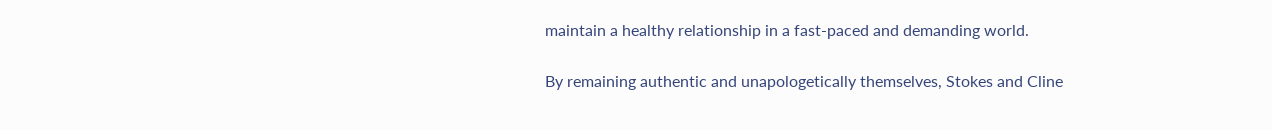maintain a healthy relationship in a fast-paced and demanding world.

By remaining authentic and unapologetically themselves, Stokes and Cline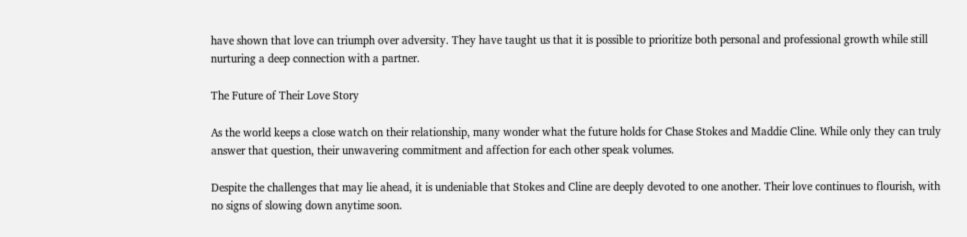have shown that love can triumph over adversity. They have taught us that it is possible to prioritize both personal and professional growth while still nurturing a deep connection with a partner.

The Future of Their Love Story

As the world keeps a close watch on their relationship, many wonder what the future holds for Chase Stokes and Maddie Cline. While only they can truly answer that question, their unwavering commitment and affection for each other speak volumes.

Despite the challenges that may lie ahead, it is undeniable that Stokes and Cline are deeply devoted to one another. Their love continues to flourish, with no signs of slowing down anytime soon.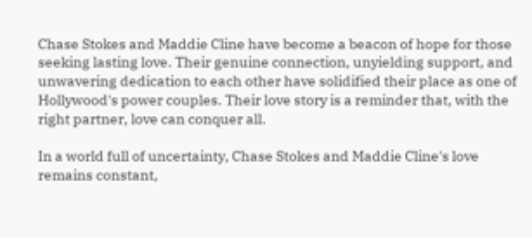Chase Stokes and Maddie Cline have become a beacon of hope for those seeking lasting love. Their genuine connection, unyielding support, and unwavering dedication to each other have solidified their place as one of Hollywood's power couples. Their love story is a reminder that, with the right partner, love can conquer all.

In a world full of uncertainty, Chase Stokes and Maddie Cline's love remains constant,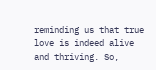reminding us that true love is indeed alive and thriving. So,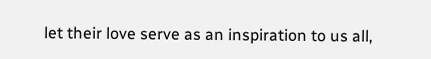let their love serve as an inspiration to us all,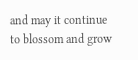and may it continue to blossom and grow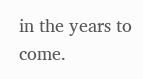in the years to come.